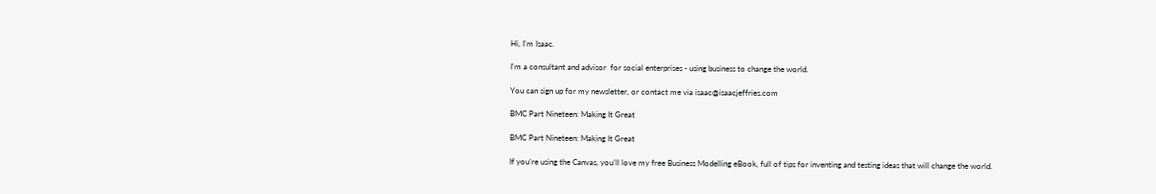Hi, I'm Isaac.

I'm a consultant and advisor  for social enterprises - using business to change the world.

You can sign up for my newsletter, or contact me via isaac@isaacjeffries.com

BMC Part Nineteen: Making It Great

BMC Part Nineteen: Making It Great

If you’re using the Canvas, you’ll love my free Business Modelling eBook, full of tips for inventing and testing ideas that will change the world.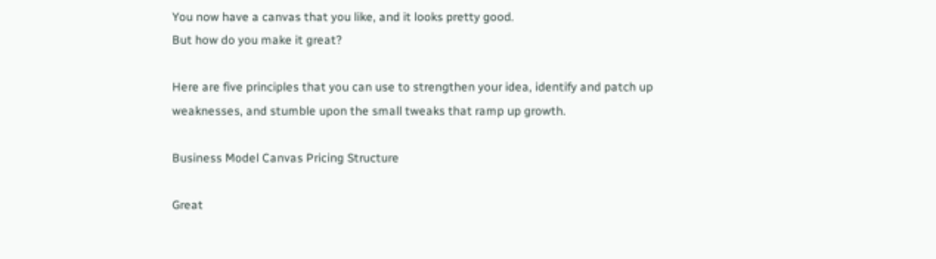You now have a canvas that you like, and it looks pretty good.
But how do you make it great?

Here are five principles that you can use to strengthen your idea, identify and patch up weaknesses, and stumble upon the small tweaks that ramp up growth.

Business Model Canvas Pricing Structure

Great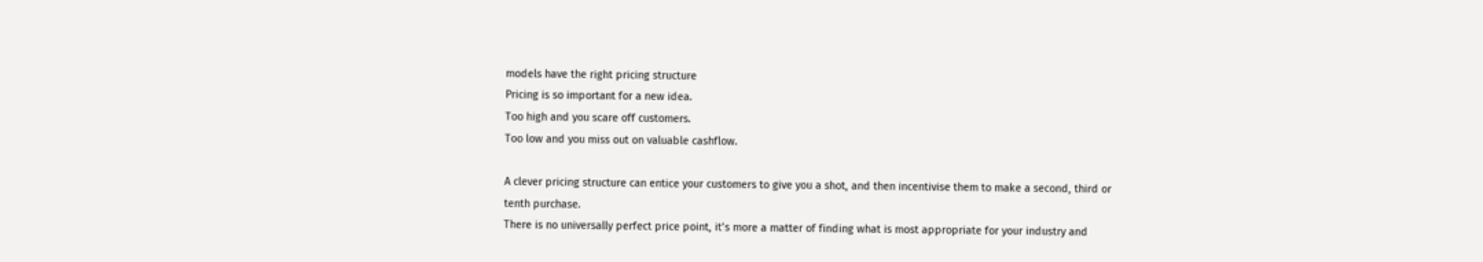models have the right pricing structure
Pricing is so important for a new idea.
Too high and you scare off customers.
Too low and you miss out on valuable cashflow.

A clever pricing structure can entice your customers to give you a shot, and then incentivise them to make a second, third or tenth purchase.
There is no universally perfect price point, it’s more a matter of finding what is most appropriate for your industry and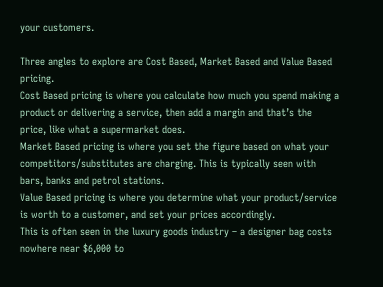your customers.

Three angles to explore are Cost Based, Market Based and Value Based pricing.
Cost Based pricing is where you calculate how much you spend making a product or delivering a service, then add a margin and that’s the price, like what a supermarket does.
Market Based pricing is where you set the figure based on what your competitors/substitutes are charging. This is typically seen with bars, banks and petrol stations.
Value Based pricing is where you determine what your product/service is worth to a customer, and set your prices accordingly.
This is often seen in the luxury goods industry – a designer bag costs nowhere near $6,000 to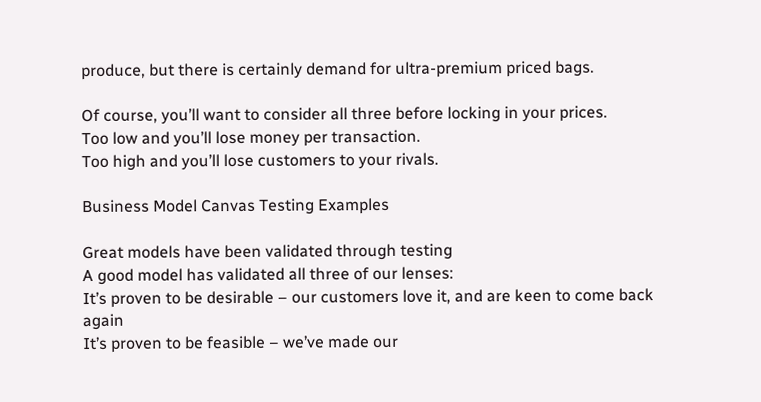produce, but there is certainly demand for ultra-premium priced bags.

Of course, you’ll want to consider all three before locking in your prices.
Too low and you’ll lose money per transaction.
Too high and you’ll lose customers to your rivals.

Business Model Canvas Testing Examples

Great models have been validated through testing
A good model has validated all three of our lenses:
It’s proven to be desirable – our customers love it, and are keen to come back again
It’s proven to be feasible – we’ve made our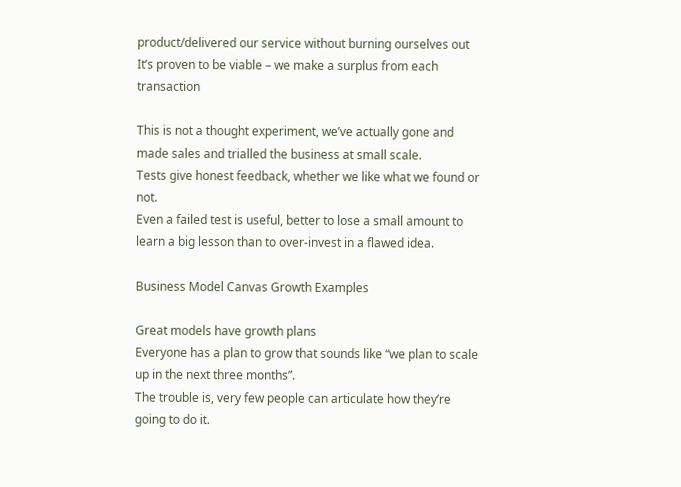product/delivered our service without burning ourselves out
It’s proven to be viable – we make a surplus from each transaction

This is not a thought experiment, we’ve actually gone and made sales and trialled the business at small scale.
Tests give honest feedback, whether we like what we found or not.
Even a failed test is useful, better to lose a small amount to learn a big lesson than to over-invest in a flawed idea.

Business Model Canvas Growth Examples

Great models have growth plans
Everyone has a plan to grow that sounds like “we plan to scale up in the next three months”.
The trouble is, very few people can articulate how they’re going to do it.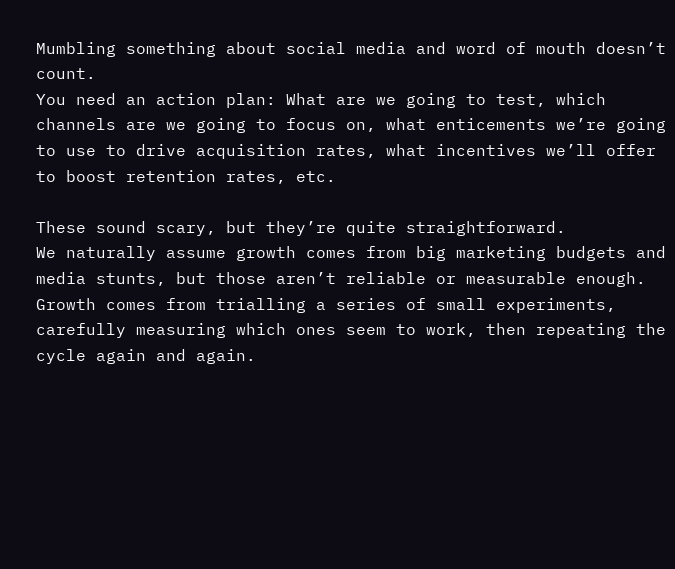Mumbling something about social media and word of mouth doesn’t count.
You need an action plan: What are we going to test, which channels are we going to focus on, what enticements we’re going to use to drive acquisition rates, what incentives we’ll offer to boost retention rates, etc.

These sound scary, but they’re quite straightforward.
We naturally assume growth comes from big marketing budgets and media stunts, but those aren’t reliable or measurable enough.
Growth comes from trialling a series of small experiments, carefully measuring which ones seem to work, then repeating the cycle again and again.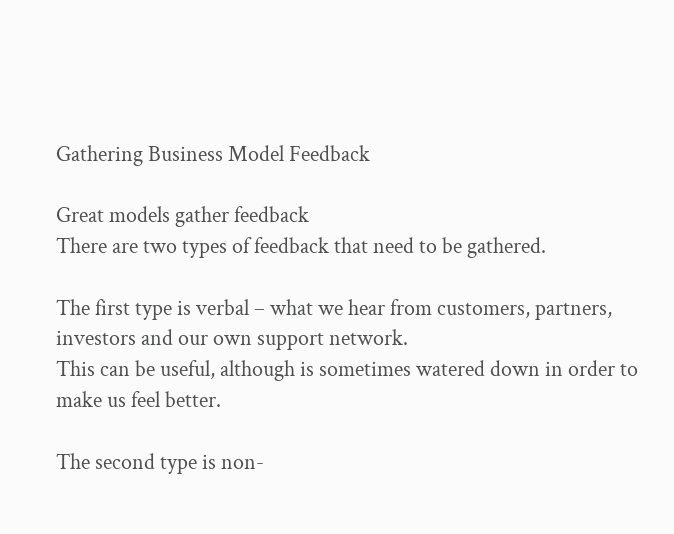Gathering Business Model Feedback

Great models gather feedback
There are two types of feedback that need to be gathered.

The first type is verbal – what we hear from customers, partners, investors and our own support network.
This can be useful, although is sometimes watered down in order to make us feel better.

The second type is non-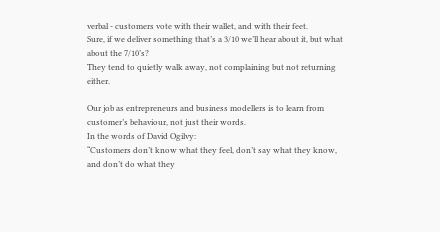verbal - customers vote with their wallet, and with their feet.
Sure, if we deliver something that’s a 3/10 we’ll hear about it, but what about the 7/10’s?
They tend to quietly walk away, not complaining but not returning either.

Our job as entrepreneurs and business modellers is to learn from customer’s behaviour, not just their words.
In the words of David Ogilvy:
“Customers don’t know what they feel, don’t say what they know, and don’t do what they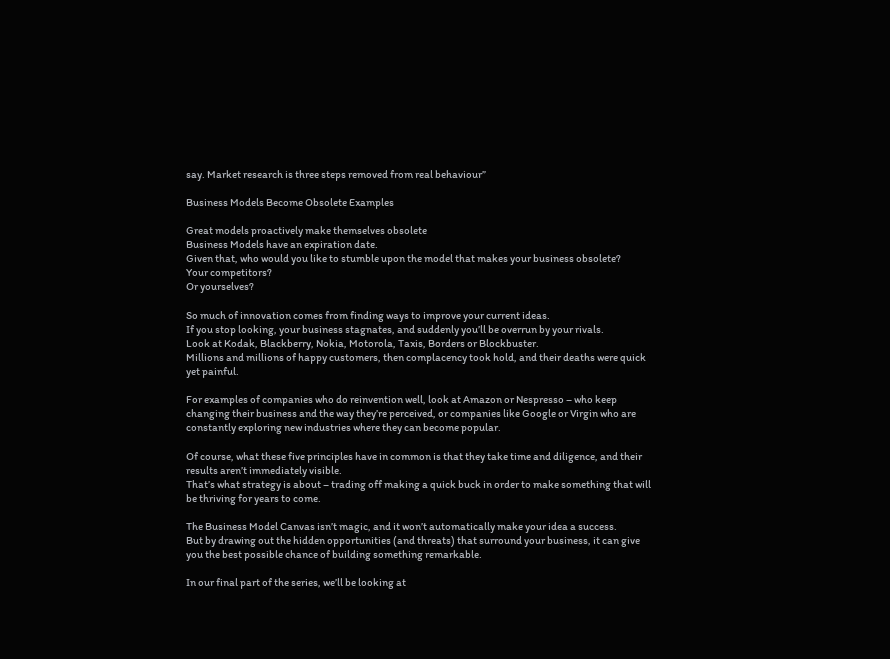say. Market research is three steps removed from real behaviour”

Business Models Become Obsolete Examples

Great models proactively make themselves obsolete
Business Models have an expiration date.
Given that, who would you like to stumble upon the model that makes your business obsolete?
Your competitors?
Or yourselves?

So much of innovation comes from finding ways to improve your current ideas.
If you stop looking, your business stagnates, and suddenly you’ll be overrun by your rivals.
Look at Kodak, Blackberry, Nokia, Motorola, Taxis, Borders or Blockbuster.
Millions and millions of happy customers, then complacency took hold, and their deaths were quick yet painful.

For examples of companies who do reinvention well, look at Amazon or Nespresso – who keep changing their business and the way they’re perceived, or companies like Google or Virgin who are constantly exploring new industries where they can become popular.

Of course, what these five principles have in common is that they take time and diligence, and their results aren’t immediately visible.
That’s what strategy is about – trading off making a quick buck in order to make something that will be thriving for years to come.

The Business Model Canvas isn’t magic, and it won’t automatically make your idea a success.
But by drawing out the hidden opportunities (and threats) that surround your business, it can give you the best possible chance of building something remarkable.

In our final part of the series, we’ll be looking at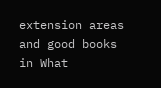extension areas and good books in What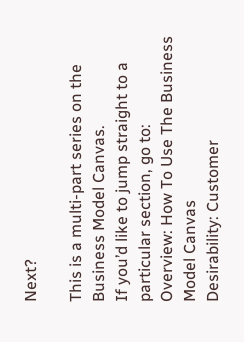Next?

This is a multi-part series on the Business Model Canvas.
If you’d like to jump straight to a particular section, go to:
Overview: How To Use The Business Model Canvas
Desirability: Customer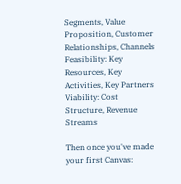Segments, Value Proposition, Customer Relationships, Channels
Feasibility: Key Resources, Key Activities, Key Partners
Viability: Cost Structure, Revenue Streams

Then once you've made your first Canvas: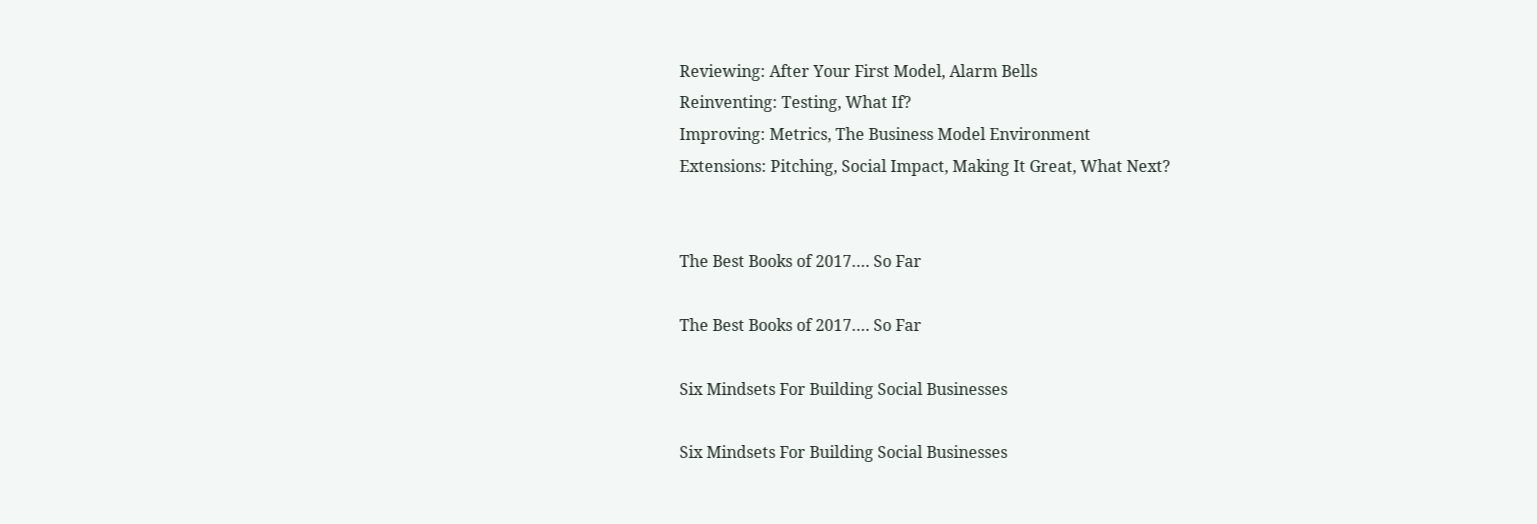Reviewing: After Your First Model, Alarm Bells
Reinventing: Testing, What If?
Improving: Metrics, The Business Model Environment
Extensions: Pitching, Social Impact, Making It Great, What Next?


The Best Books of 2017…. So Far

The Best Books of 2017…. So Far

Six Mindsets For Building Social Businesses

Six Mindsets For Building Social Businesses